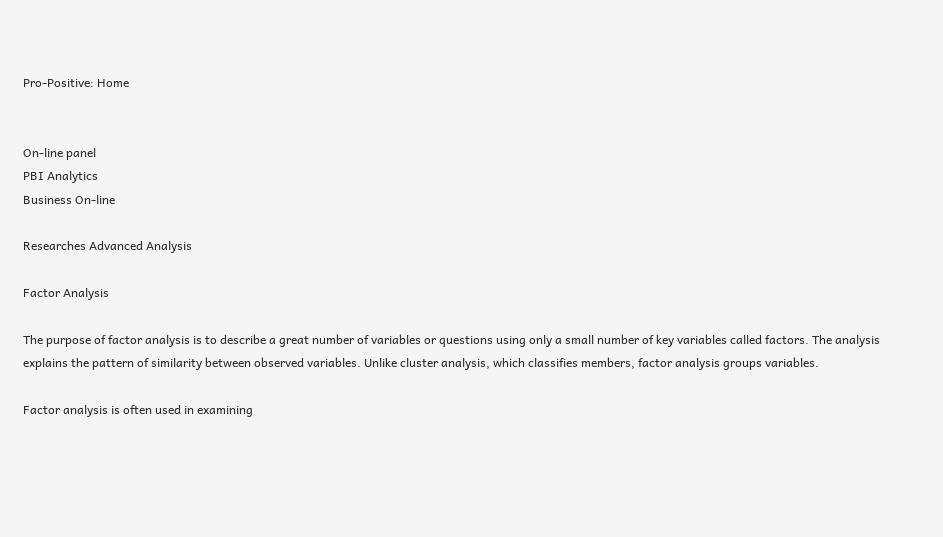Pro-Positive: Home


On-line panel
PBI Analytics
Business On-line

Researches Advanced Analysis

Factor Analysis

The purpose of factor analysis is to describe a great number of variables or questions using only a small number of key variables called factors. The analysis explains the pattern of similarity between observed variables. Unlike cluster analysis, which classifies members, factor analysis groups variables.

Factor analysis is often used in examining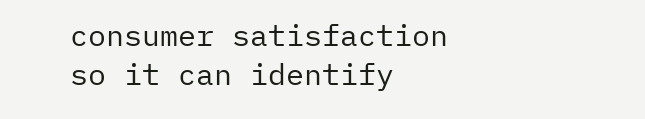consumer satisfaction so it can identify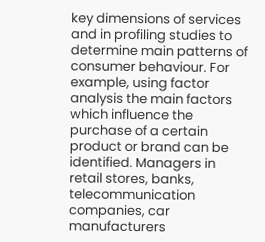key dimensions of services and in profiling studies to determine main patterns of consumer behaviour. For example, using factor analysis the main factors which influence the purchase of a certain product or brand can be identified. Managers in retail stores, banks, telecommunication companies, car manufacturers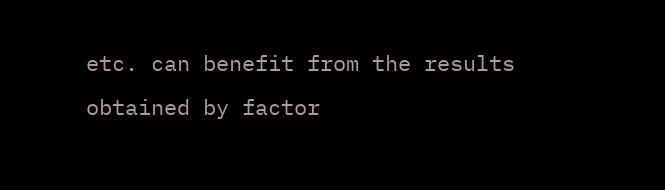etc. can benefit from the results obtained by factor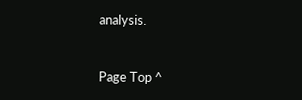analysis.



Page Top ^